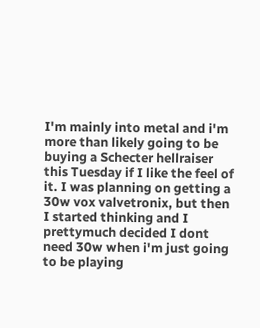I'm mainly into metal and i'm more than likely going to be buying a Schecter hellraiser this Tuesday if I like the feel of it. I was planning on getting a 30w vox valvetronix, but then I started thinking and I prettymuch decided I dont need 30w when i'm just going to be playing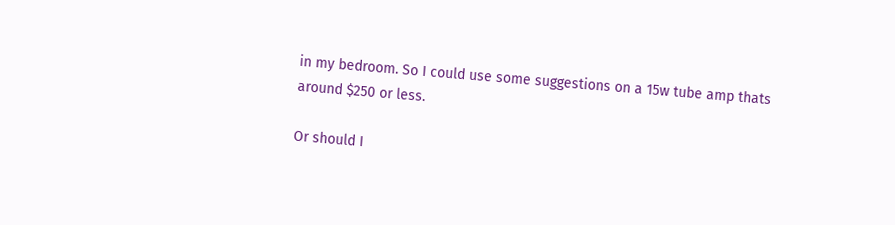in my bedroom. So I could use some suggestions on a 15w tube amp thats around $250 or less.

Or should I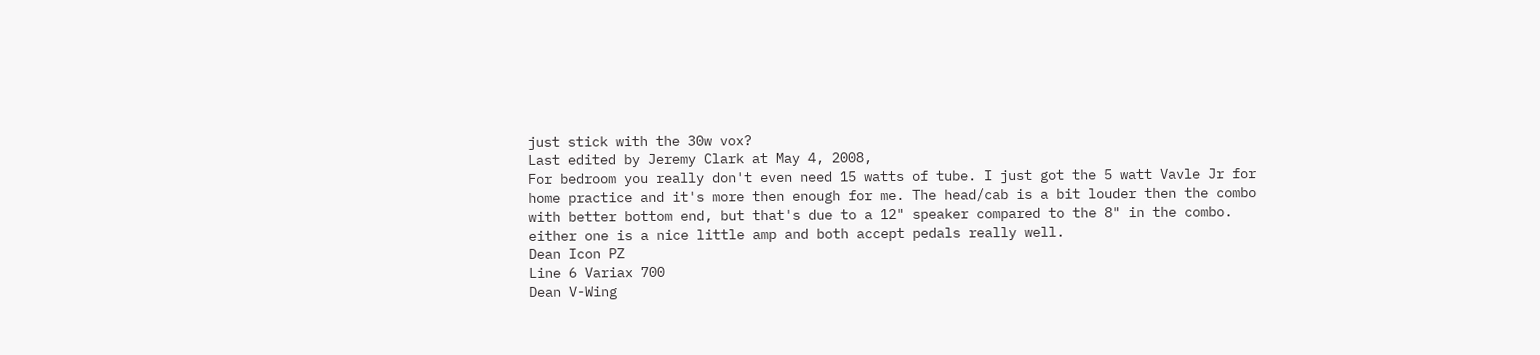just stick with the 30w vox?
Last edited by Jeremy Clark at May 4, 2008,
For bedroom you really don't even need 15 watts of tube. I just got the 5 watt Vavle Jr for home practice and it's more then enough for me. The head/cab is a bit louder then the combo with better bottom end, but that's due to a 12" speaker compared to the 8" in the combo. either one is a nice little amp and both accept pedals really well.
Dean Icon PZ
Line 6 Variax 700
Dean V-Wing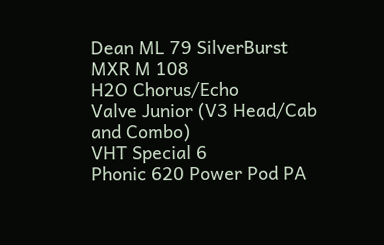Dean ML 79 SilverBurst
MXR M 108
H2O Chorus/Echo
Valve Junior (V3 Head/Cab and Combo)
VHT Special 6
Phonic 620 Power Pod PA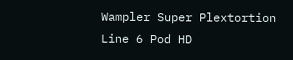Wampler Super Plextortion
Line 6 Pod HD